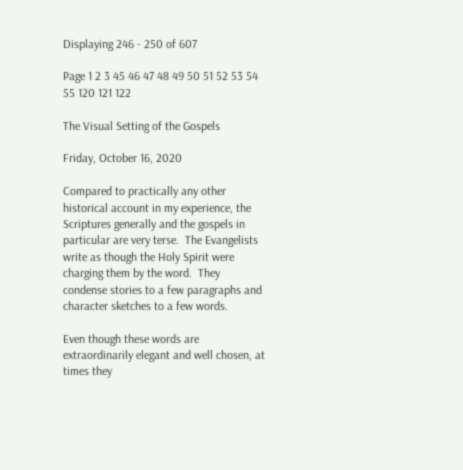Displaying 246 - 250 of 607

Page 1 2 3 45 46 47 48 49 50 51 52 53 54 55 120 121 122

The Visual Setting of the Gospels

Friday, October 16, 2020

Compared to practically any other historical account in my experience, the Scriptures generally and the gospels in particular are very terse.  The Evangelists write as though the Holy Spirit were charging them by the word.  They condense stories to a few paragraphs and character sketches to a few words.

Even though these words are extraordinarily elegant and well chosen, at times they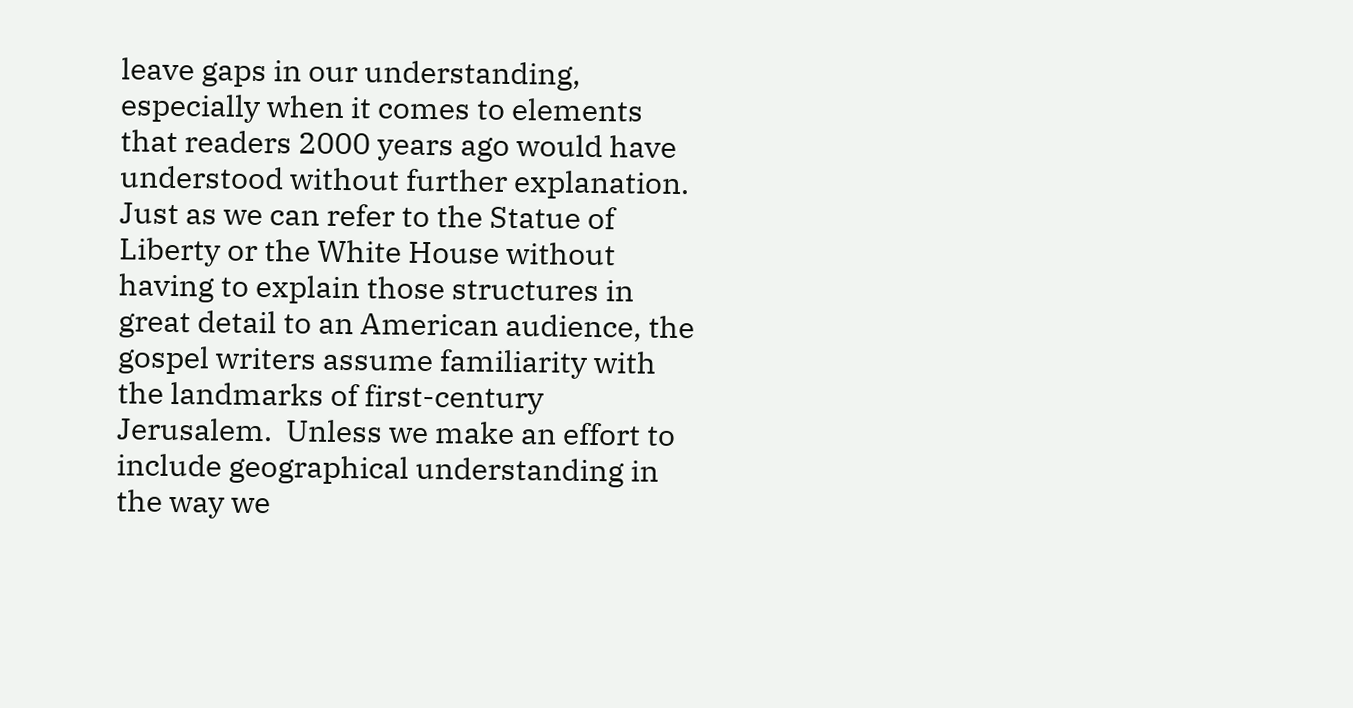leave gaps in our understanding, especially when it comes to elements that readers 2000 years ago would have understood without further explanation.  Just as we can refer to the Statue of Liberty or the White House without having to explain those structures in great detail to an American audience, the gospel writers assume familiarity with the landmarks of first-century Jerusalem.  Unless we make an effort to include geographical understanding in the way we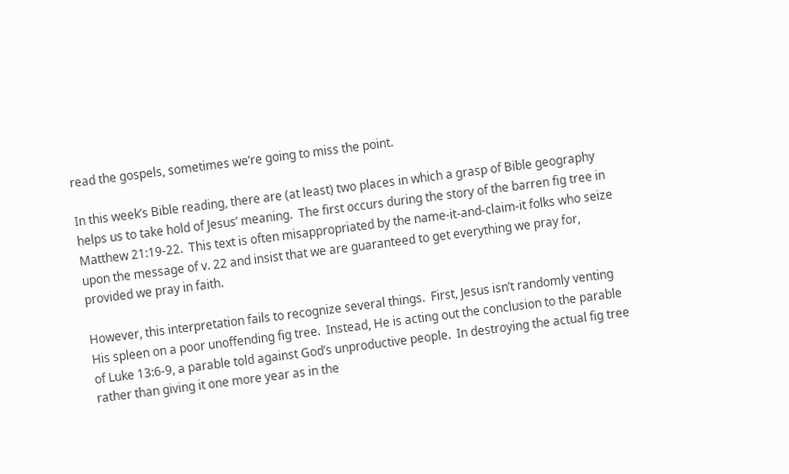read the gospels, sometimes we’re going to miss the point.

In this week’s Bible reading, there are (at least) two places in which a grasp of Bible geography helps us to take hold of Jesus’ meaning.  The first occurs during the story of the barren fig tree in Matthew 21:19-22.  This text is often misappropriated by the name-it-and-claim-it folks who seize upon the message of v. 22 and insist that we are guaranteed to get everything we pray for, provided we pray in faith.

However, this interpretation fails to recognize several things.  First, Jesus isn’t randomly venting His spleen on a poor unoffending fig tree.  Instead, He is acting out the conclusion to the parable of Luke 13:6-9, a parable told against God’s unproductive people.  In destroying the actual fig tree rather than giving it one more year as in the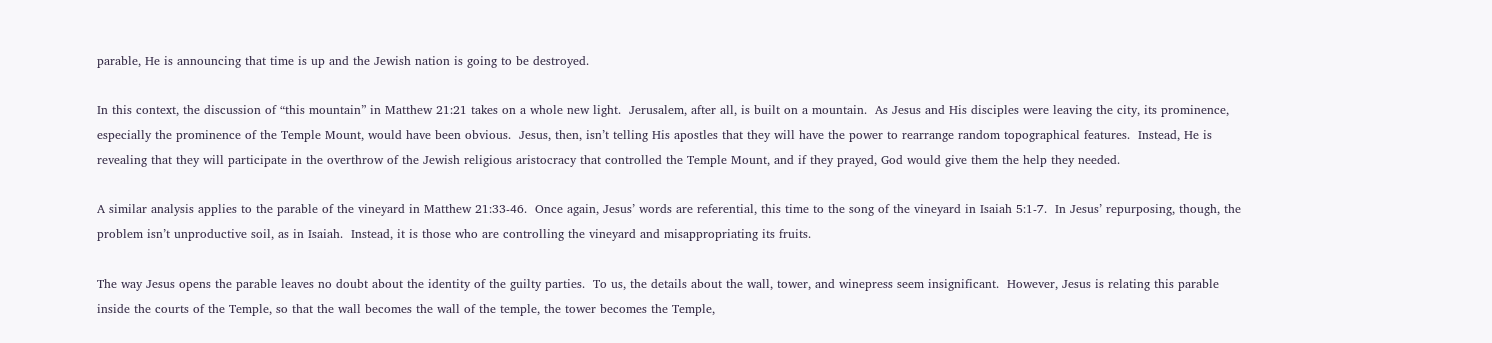parable, He is announcing that time is up and the Jewish nation is going to be destroyed.

In this context, the discussion of “this mountain” in Matthew 21:21 takes on a whole new light.  Jerusalem, after all, is built on a mountain.  As Jesus and His disciples were leaving the city, its prominence, especially the prominence of the Temple Mount, would have been obvious.  Jesus, then, isn’t telling His apostles that they will have the power to rearrange random topographical features.  Instead, He is revealing that they will participate in the overthrow of the Jewish religious aristocracy that controlled the Temple Mount, and if they prayed, God would give them the help they needed.

A similar analysis applies to the parable of the vineyard in Matthew 21:33-46.  Once again, Jesus’ words are referential, this time to the song of the vineyard in Isaiah 5:1-7.  In Jesus’ repurposing, though, the problem isn’t unproductive soil, as in Isaiah.  Instead, it is those who are controlling the vineyard and misappropriating its fruits.

The way Jesus opens the parable leaves no doubt about the identity of the guilty parties.  To us, the details about the wall, tower, and winepress seem insignificant.  However, Jesus is relating this parable inside the courts of the Temple, so that the wall becomes the wall of the temple, the tower becomes the Temple,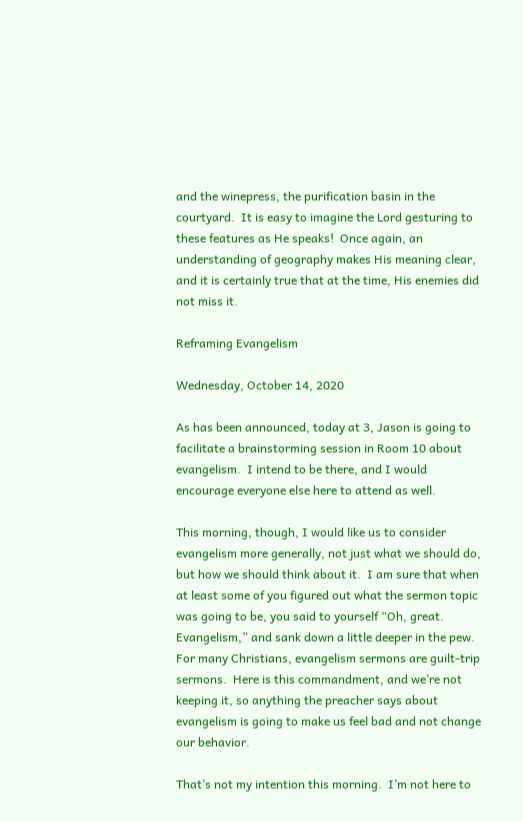and the winepress, the purification basin in the courtyard.  It is easy to imagine the Lord gesturing to these features as He speaks!  Once again, an understanding of geography makes His meaning clear, and it is certainly true that at the time, His enemies did not miss it.

Reframing Evangelism

Wednesday, October 14, 2020

As has been announced, today at 3, Jason is going to facilitate a brainstorming session in Room 10 about evangelism.  I intend to be there, and I would encourage everyone else here to attend as well.

This morning, though, I would like us to consider evangelism more generally, not just what we should do, but how we should think about it.  I am sure that when at least some of you figured out what the sermon topic was going to be, you said to yourself “Oh, great.  Evangelism,” and sank down a little deeper in the pew.  For many Christians, evangelism sermons are guilt-trip sermons.  Here is this commandment, and we’re not keeping it, so anything the preacher says about evangelism is going to make us feel bad and not change our behavior.

That’s not my intention this morning.  I’m not here to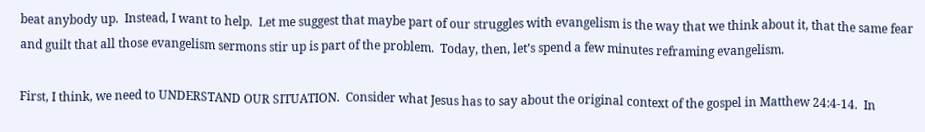beat anybody up.  Instead, I want to help.  Let me suggest that maybe part of our struggles with evangelism is the way that we think about it, that the same fear and guilt that all those evangelism sermons stir up is part of the problem.  Today, then, let’s spend a few minutes reframing evangelism.

First, I think, we need to UNDERSTAND OUR SITUATION.  Consider what Jesus has to say about the original context of the gospel in Matthew 24:4-14.  In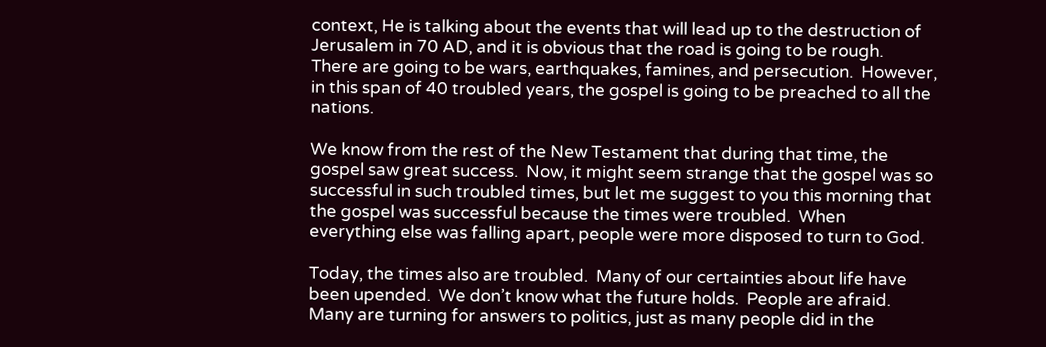context, He is talking about the events that will lead up to the destruction of Jerusalem in 70 AD, and it is obvious that the road is going to be rough.  There are going to be wars, earthquakes, famines, and persecution.  However, in this span of 40 troubled years, the gospel is going to be preached to all the nations.

We know from the rest of the New Testament that during that time, the gospel saw great success.  Now, it might seem strange that the gospel was so successful in such troubled times, but let me suggest to you this morning that the gospel was successful because the times were troubled.  When everything else was falling apart, people were more disposed to turn to God.

Today, the times also are troubled.  Many of our certainties about life have been upended.  We don’t know what the future holds.  People are afraid.  Many are turning for answers to politics, just as many people did in the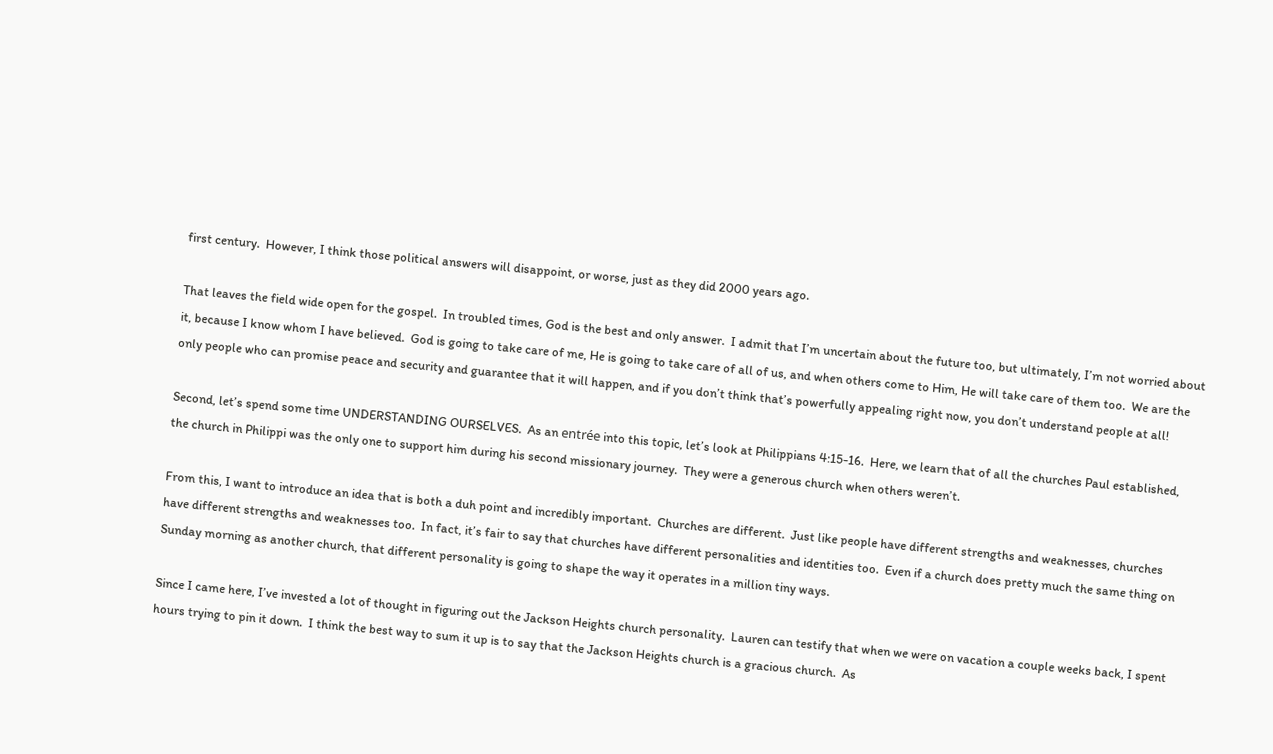first century.  However, I think those political answers will disappoint, or worse, just as they did 2000 years ago.

That leaves the field wide open for the gospel.  In troubled times, God is the best and only answer.  I admit that I’m uncertain about the future too, but ultimately, I’m not worried about it, because I know whom I have believed.  God is going to take care of me, He is going to take care of all of us, and when others come to Him, He will take care of them too.  We are the only people who can promise peace and security and guarantee that it will happen, and if you don’t think that’s powerfully appealing right now, you don’t understand people at all!

Second, let’s spend some time UNDERSTANDING OURSELVES.  As an entrée into this topic, let’s look at Philippians 4:15-16.  Here, we learn that of all the churches Paul established, the church in Philippi was the only one to support him during his second missionary journey.  They were a generous church when others weren’t.

From this, I want to introduce an idea that is both a duh point and incredibly important.  Churches are different.  Just like people have different strengths and weaknesses, churches have different strengths and weaknesses too.  In fact, it’s fair to say that churches have different personalities and identities too.  Even if a church does pretty much the same thing on Sunday morning as another church, that different personality is going to shape the way it operates in a million tiny ways.

Since I came here, I’ve invested a lot of thought in figuring out the Jackson Heights church personality.  Lauren can testify that when we were on vacation a couple weeks back, I spent hours trying to pin it down.  I think the best way to sum it up is to say that the Jackson Heights church is a gracious church.  As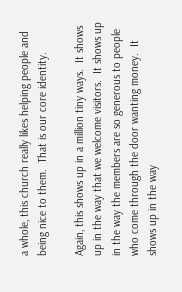a whole, this church really likes helping people and being nice to them.  That is our core identity.

Again, this shows up in a million tiny ways.  It shows up in the way that we welcome visitors.  It shows up in the way the members are so generous to people who come through the door wanting money.  It shows up in the way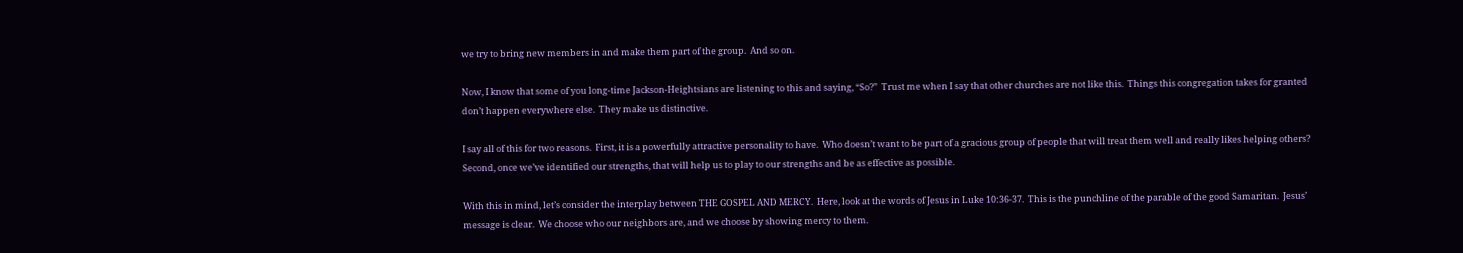we try to bring new members in and make them part of the group.  And so on.

Now, I know that some of you long-time Jackson-Heightsians are listening to this and saying, “So?”  Trust me when I say that other churches are not like this.  Things this congregation takes for granted don’t happen everywhere else.  They make us distinctive.

I say all of this for two reasons.  First, it is a powerfully attractive personality to have.  Who doesn’t want to be part of a gracious group of people that will treat them well and really likes helping others?  Second, once we’ve identified our strengths, that will help us to play to our strengths and be as effective as possible.

With this in mind, let’s consider the interplay between THE GOSPEL AND MERCY.  Here, look at the words of Jesus in Luke 10:36-37.  This is the punchline of the parable of the good Samaritan.  Jesus’ message is clear.  We choose who our neighbors are, and we choose by showing mercy to them.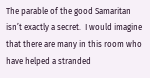The parable of the good Samaritan isn’t exactly a secret.  I would imagine that there are many in this room who have helped a stranded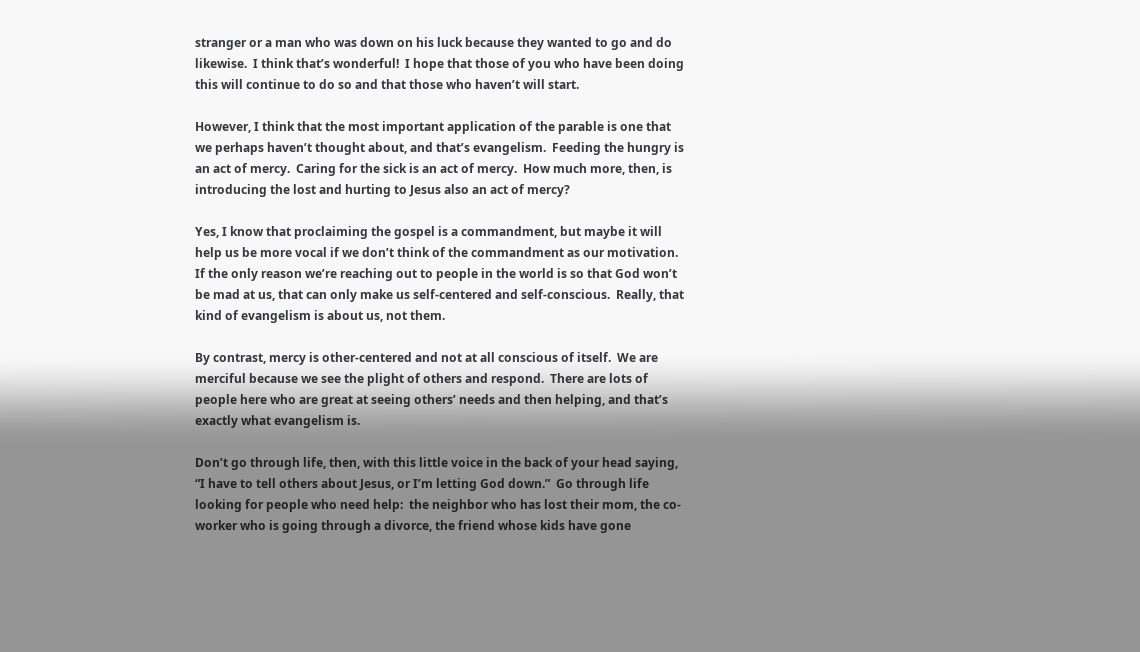stranger or a man who was down on his luck because they wanted to go and do likewise.  I think that’s wonderful!  I hope that those of you who have been doing this will continue to do so and that those who haven’t will start.

However, I think that the most important application of the parable is one that we perhaps haven’t thought about, and that’s evangelism.  Feeding the hungry is an act of mercy.  Caring for the sick is an act of mercy.  How much more, then, is introducing the lost and hurting to Jesus also an act of mercy?

Yes, I know that proclaiming the gospel is a commandment, but maybe it will help us be more vocal if we don’t think of the commandment as our motivation.  If the only reason we’re reaching out to people in the world is so that God won’t be mad at us, that can only make us self-centered and self-conscious.  Really, that kind of evangelism is about us, not them.

By contrast, mercy is other-centered and not at all conscious of itself.  We are merciful because we see the plight of others and respond.  There are lots of people here who are great at seeing others’ needs and then helping, and that’s exactly what evangelism is.

Don’t go through life, then, with this little voice in the back of your head saying, “I have to tell others about Jesus, or I’m letting God down.”  Go through life looking for people who need help:  the neighbor who has lost their mom, the co-worker who is going through a divorce, the friend whose kids have gone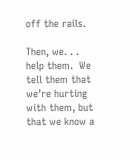off the rails.

Then, we. . . help them.  We tell them that we’re hurting with them, but that we know a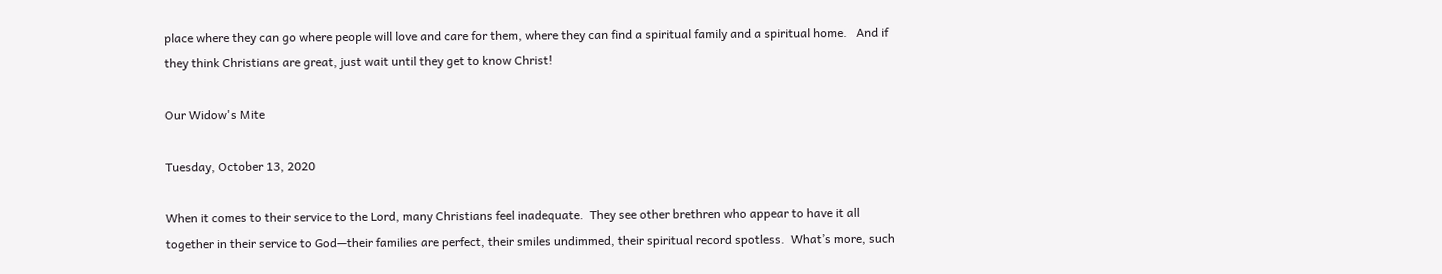place where they can go where people will love and care for them, where they can find a spiritual family and a spiritual home.   And if they think Christians are great, just wait until they get to know Christ!

Our Widow's Mite

Tuesday, October 13, 2020

When it comes to their service to the Lord, many Christians feel inadequate.  They see other brethren who appear to have it all together in their service to God—their families are perfect, their smiles undimmed, their spiritual record spotless.  What’s more, such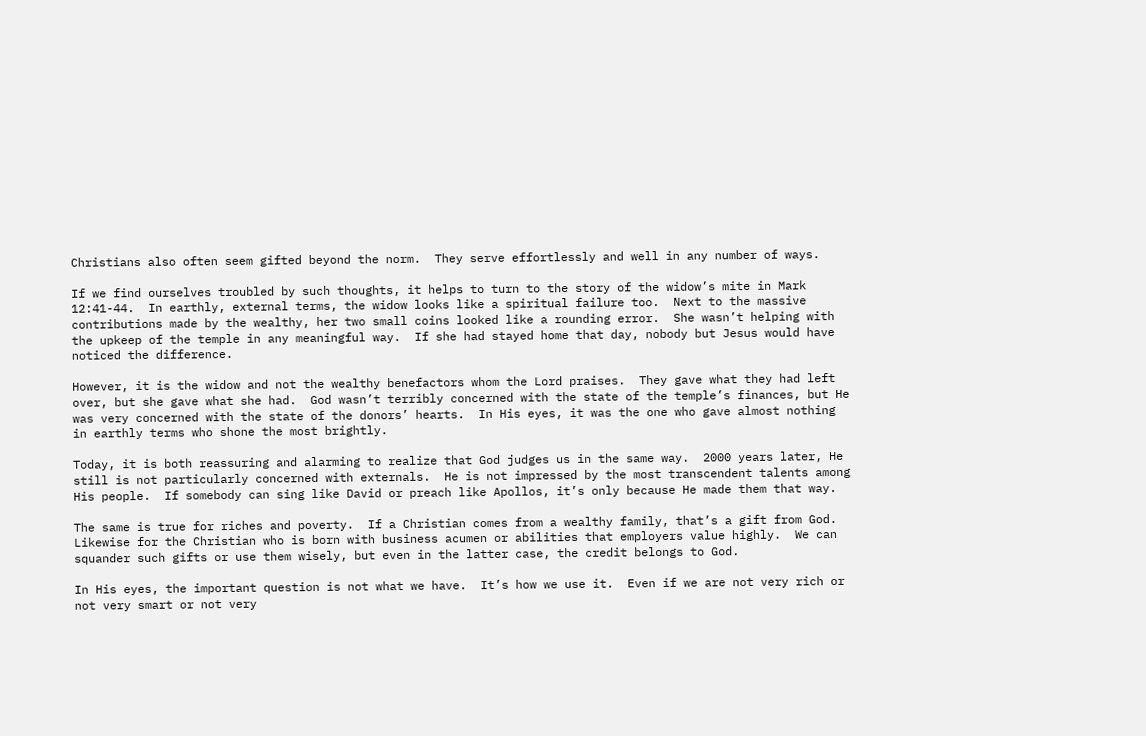Christians also often seem gifted beyond the norm.  They serve effortlessly and well in any number of ways.

If we find ourselves troubled by such thoughts, it helps to turn to the story of the widow’s mite in Mark 12:41-44.  In earthly, external terms, the widow looks like a spiritual failure too.  Next to the massive contributions made by the wealthy, her two small coins looked like a rounding error.  She wasn’t helping with the upkeep of the temple in any meaningful way.  If she had stayed home that day, nobody but Jesus would have noticed the difference.

However, it is the widow and not the wealthy benefactors whom the Lord praises.  They gave what they had left over, but she gave what she had.  God wasn’t terribly concerned with the state of the temple’s finances, but He was very concerned with the state of the donors’ hearts.  In His eyes, it was the one who gave almost nothing in earthly terms who shone the most brightly.

Today, it is both reassuring and alarming to realize that God judges us in the same way.  2000 years later, He still is not particularly concerned with externals.  He is not impressed by the most transcendent talents among His people.  If somebody can sing like David or preach like Apollos, it’s only because He made them that way.

The same is true for riches and poverty.  If a Christian comes from a wealthy family, that’s a gift from God.  Likewise for the Christian who is born with business acumen or abilities that employers value highly.  We can squander such gifts or use them wisely, but even in the latter case, the credit belongs to God.

In His eyes, the important question is not what we have.  It’s how we use it.  Even if we are not very rich or not very smart or not very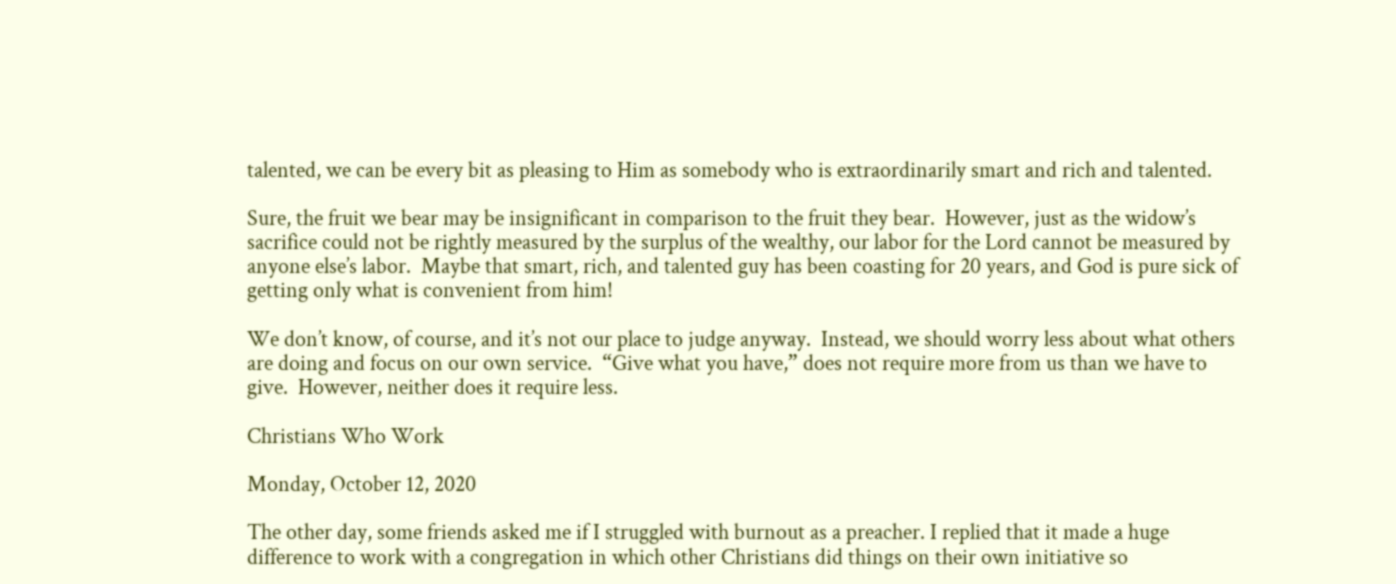talented, we can be every bit as pleasing to Him as somebody who is extraordinarily smart and rich and talented.

Sure, the fruit we bear may be insignificant in comparison to the fruit they bear.  However, just as the widow’s sacrifice could not be rightly measured by the surplus of the wealthy, our labor for the Lord cannot be measured by anyone else’s labor.  Maybe that smart, rich, and talented guy has been coasting for 20 years, and God is pure sick of getting only what is convenient from him!

We don’t know, of course, and it’s not our place to judge anyway.  Instead, we should worry less about what others are doing and focus on our own service.  “Give what you have,” does not require more from us than we have to give.  However, neither does it require less.

Christians Who Work

Monday, October 12, 2020

The other day, some friends asked me if I struggled with burnout as a preacher. I replied that it made a huge difference to work with a congregation in which other Christians did things on their own initiative so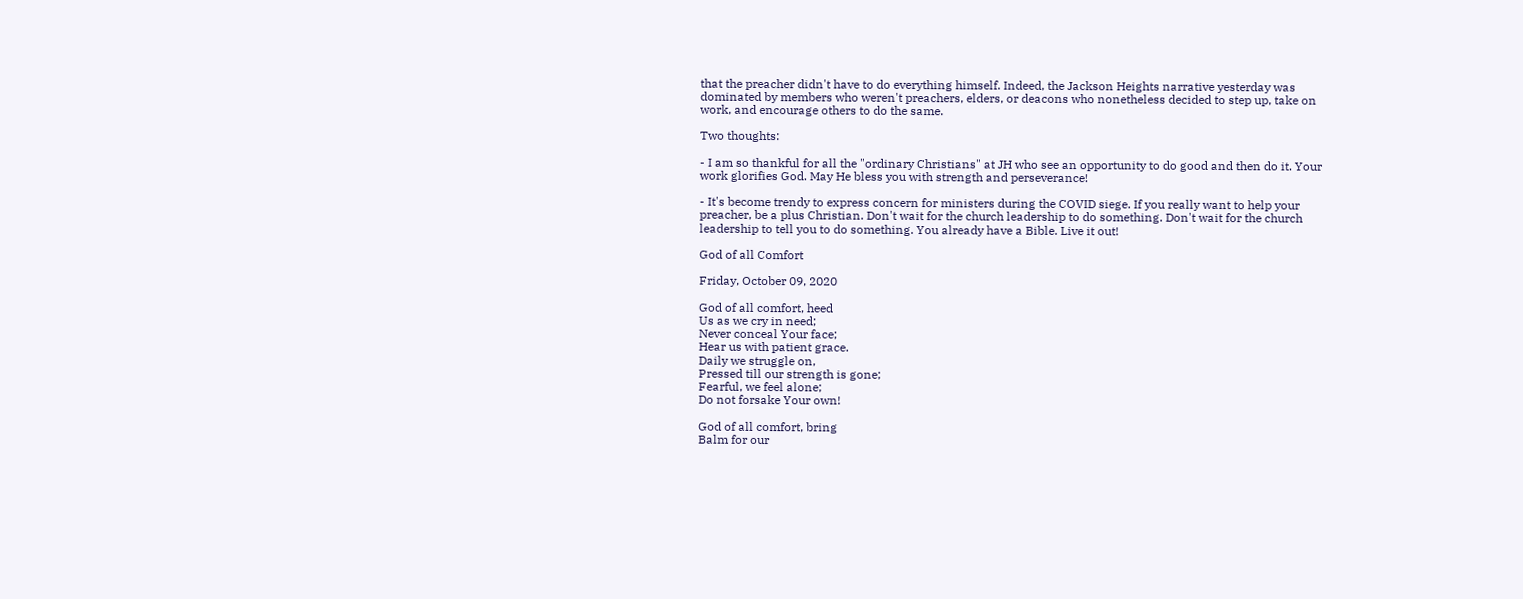that the preacher didn't have to do everything himself. Indeed, the Jackson Heights narrative yesterday was dominated by members who weren't preachers, elders, or deacons who nonetheless decided to step up, take on work, and encourage others to do the same.

Two thoughts:

- I am so thankful for all the "ordinary Christians" at JH who see an opportunity to do good and then do it. Your work glorifies God. May He bless you with strength and perseverance!

- It's become trendy to express concern for ministers during the COVID siege. If you really want to help your preacher, be a plus Christian. Don't wait for the church leadership to do something. Don't wait for the church leadership to tell you to do something. You already have a Bible. Live it out!

God of all Comfort

Friday, October 09, 2020

God of all comfort, heed
Us as we cry in need;
Never conceal Your face;
Hear us with patient grace.
Daily we struggle on,
Pressed till our strength is gone;
Fearful, we feel alone;
Do not forsake Your own!

God of all comfort, bring
Balm for our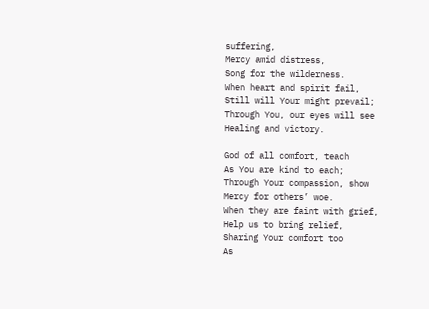suffering,
Mercy amid distress,
Song for the wilderness.
When heart and spirit fail,
Still will Your might prevail;
Through You, our eyes will see
Healing and victory.

God of all comfort, teach
As You are kind to each;
Through Your compassion, show
Mercy for others’ woe.
When they are faint with grief,
Help us to bring relief,
Sharing Your comfort too
As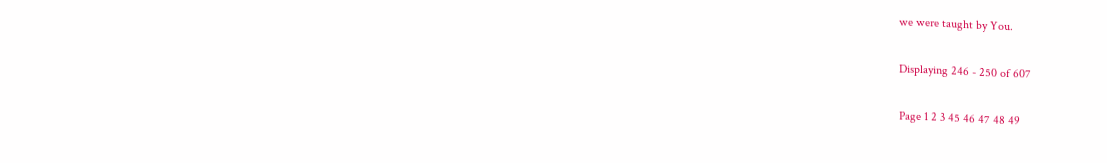we were taught by You.

Displaying 246 - 250 of 607

Page 1 2 3 45 46 47 48 49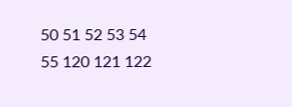50 51 52 53 54 55 120 121 122